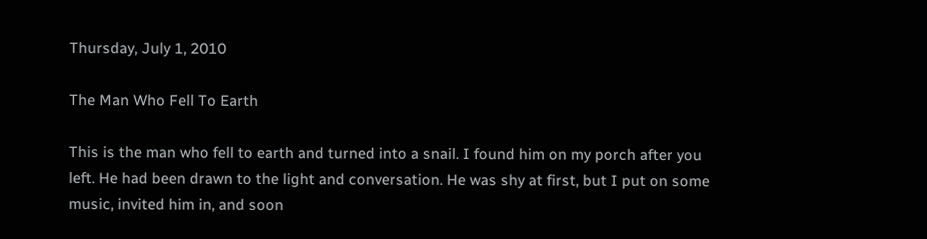Thursday, July 1, 2010

The Man Who Fell To Earth

This is the man who fell to earth and turned into a snail. I found him on my porch after you left. He had been drawn to the light and conversation. He was shy at first, but I put on some music, invited him in, and soon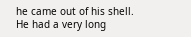he came out of his shell. He had a very long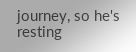journey, so he's resting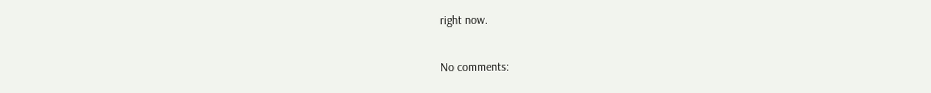right now.

No comments: